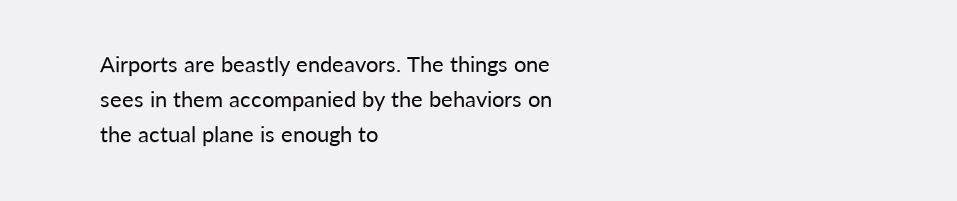Airports are beastly endeavors. The things one sees in them accompanied by the behaviors on the actual plane is enough to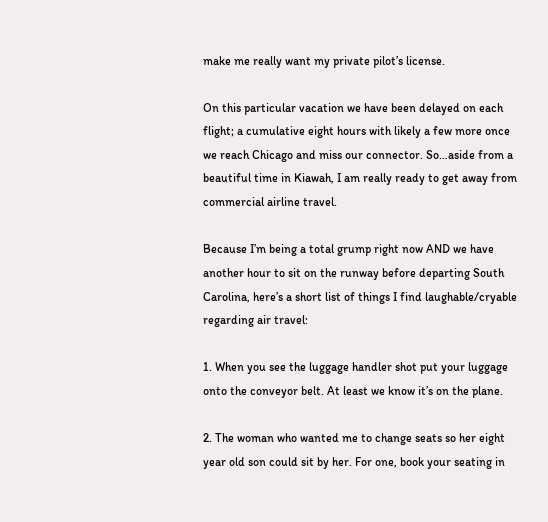make me really want my private pilot’s license.

On this particular vacation we have been delayed on each flight; a cumulative eight hours with likely a few more once we reach Chicago and miss our connector. So…aside from a beautiful time in Kiawah, I am really ready to get away from commercial airline travel.

Because I’m being a total grump right now AND we have another hour to sit on the runway before departing South Carolina, here’s a short list of things I find laughable/cryable regarding air travel:

1. When you see the luggage handler shot put your luggage onto the conveyor belt. At least we know it’s on the plane.

2. The woman who wanted me to change seats so her eight year old son could sit by her. For one, book your seating in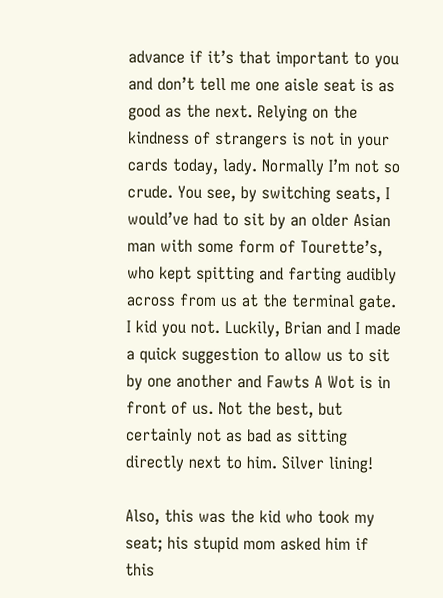advance if it’s that important to you and don’t tell me one aisle seat is as good as the next. Relying on the kindness of strangers is not in your cards today, lady. Normally I’m not so crude. You see, by switching seats, I would’ve had to sit by an older Asian man with some form of Tourette’s, who kept spitting and farting audibly across from us at the terminal gate. I kid you not. Luckily, Brian and I made a quick suggestion to allow us to sit by one another and Fawts A Wot is in front of us. Not the best, but certainly not as bad as sitting directly next to him. Silver lining!

Also, this was the kid who took my seat; his stupid mom asked him if this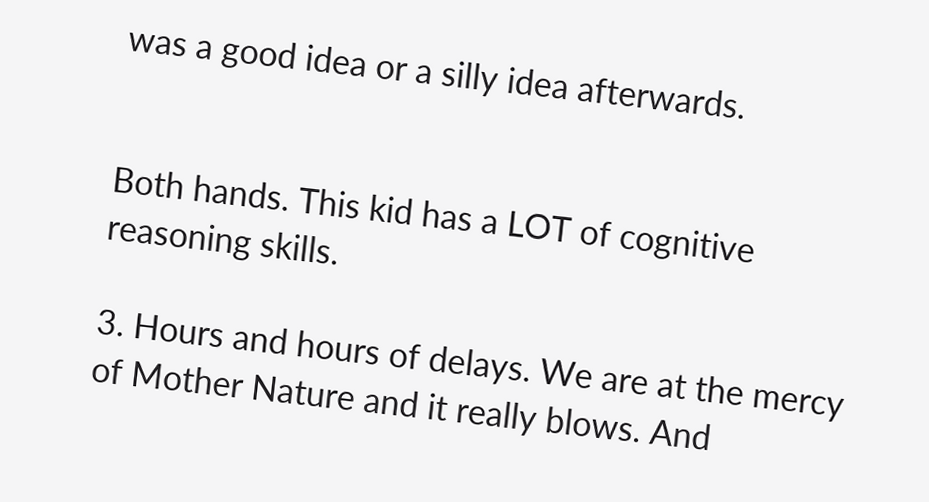was a good idea or a silly idea afterwards.


Both hands. This kid has a LOT of cognitive reasoning skills.

3. Hours and hours of delays. We are at the mercy of Mother Nature and it really blows. And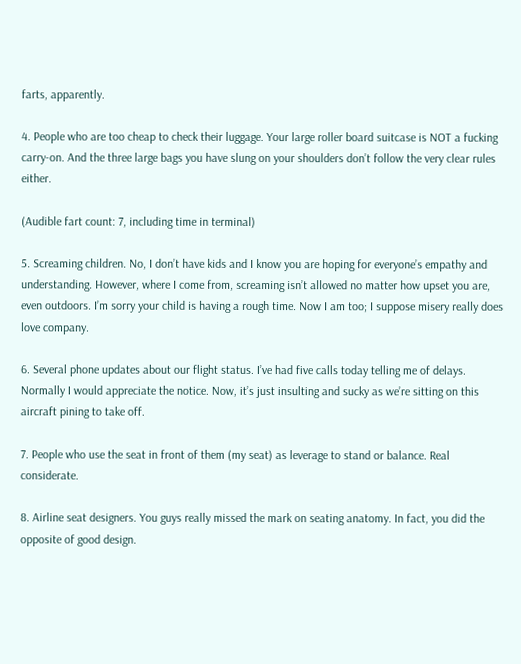farts, apparently.

4. People who are too cheap to check their luggage. Your large roller board suitcase is NOT a fucking carry-on. And the three large bags you have slung on your shoulders don’t follow the very clear rules either.

(Audible fart count: 7, including time in terminal)

5. Screaming children. No, I don’t have kids and I know you are hoping for everyone’s empathy and understanding. However, where I come from, screaming isn’t allowed no matter how upset you are, even outdoors. I’m sorry your child is having a rough time. Now I am too; I suppose misery really does love company.

6. Several phone updates about our flight status. I’ve had five calls today telling me of delays. Normally I would appreciate the notice. Now, it’s just insulting and sucky as we’re sitting on this aircraft pining to take off.

7. People who use the seat in front of them (my seat) as leverage to stand or balance. Real considerate.

8. Airline seat designers. You guys really missed the mark on seating anatomy. In fact, you did the opposite of good design.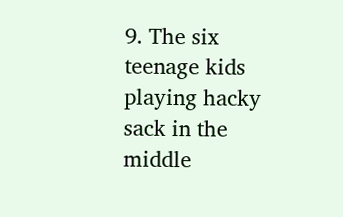9. The six teenage kids playing hacky sack in the middle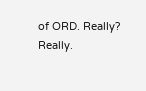of ORD. Really? Really.